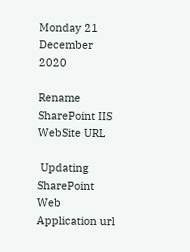Monday 21 December 2020

Rename SharePoint IIS WebSite URL

 Updating SharePoint Web Application url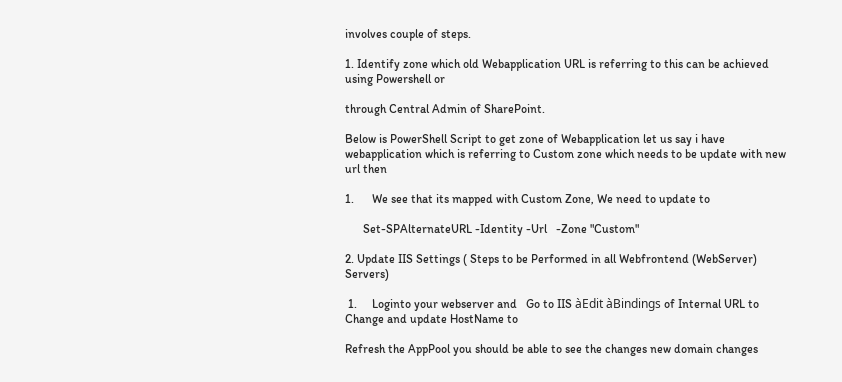involves couple of steps.

1. Identify zone which old Webapplication URL is referring to this can be achieved using Powershell or

through Central Admin of SharePoint.

Below is PowerShell Script to get zone of Webapplication let us say i have webapplication which is referring to Custom zone which needs to be update with new url then

1.      We see that its mapped with Custom Zone, We need to update to

      Set-SPAlternateURL -Identity -Url   -Zone "Custom"

2. Update IIS Settings ( Steps to be Performed in all Webfrontend (WebServer) Servers)

 1.     Loginto your webserver and   Go to IIS àEdit àBindings of Internal URL to Change and update HostName to

Refresh the AppPool you should be able to see the changes new domain changes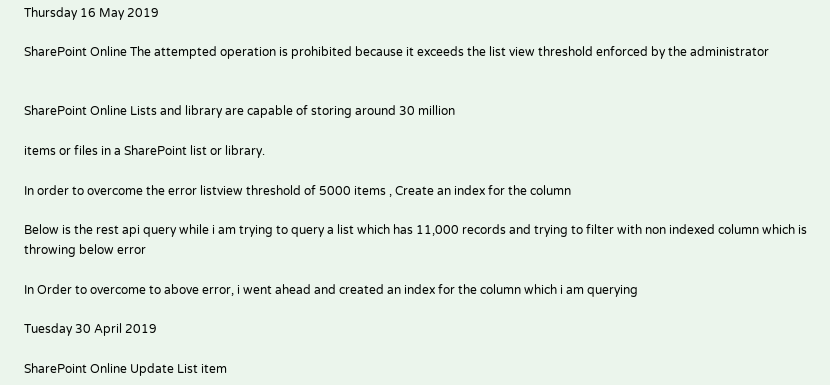Thursday 16 May 2019

SharePoint Online The attempted operation is prohibited because it exceeds the list view threshold enforced by the administrator


SharePoint Online Lists and library are capable of storing around 30 million

items or files in a SharePoint list or library.

In order to overcome the error listview threshold of 5000 items , Create an index for the column

Below is the rest api query while i am trying to query a list which has 11,000 records and trying to filter with non indexed column which is throwing below error

In Order to overcome to above error, i went ahead and created an index for the column which i am querying

Tuesday 30 April 2019

SharePoint Online Update List item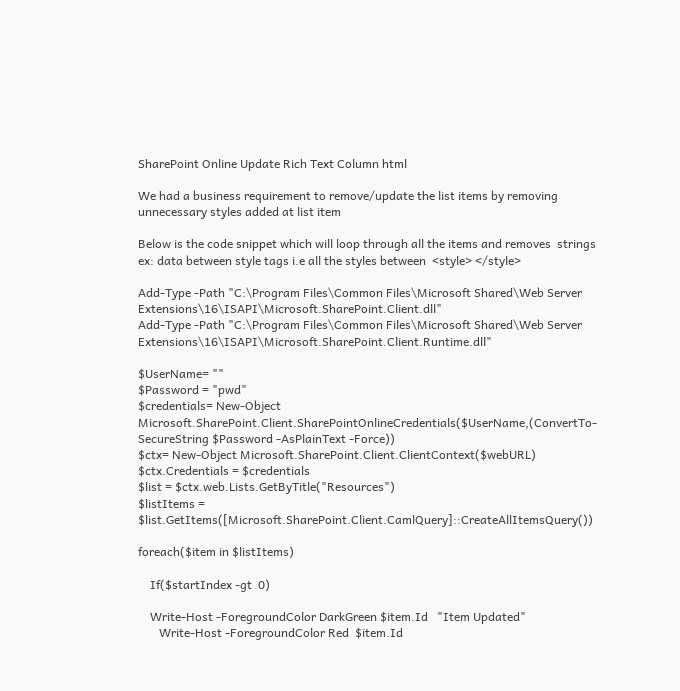SharePoint Online Update Rich Text Column html

We had a business requirement to remove/update the list items by removing unnecessary styles added at list item

Below is the code snippet which will loop through all the items and removes  strings  ex: data between style tags i.e all the styles between  <style> </style>

Add-Type -Path "C:\Program Files\Common Files\Microsoft Shared\Web Server Extensions\16\ISAPI\Microsoft.SharePoint.Client.dll"
Add-Type -Path "C:\Program Files\Common Files\Microsoft Shared\Web Server Extensions\16\ISAPI\Microsoft.SharePoint.Client.Runtime.dll"

$UserName= ""
$Password = "pwd"
$credentials= New-Object Microsoft.SharePoint.Client.SharePointOnlineCredentials($UserName,(ConvertTo-SecureString $Password -AsPlainText -Force))
$ctx= New-Object Microsoft.SharePoint.Client.ClientContext($webURL)
$ctx.Credentials = $credentials
$list = $ctx.web.Lists.GetByTitle("Resources")
$listItems = $list.GetItems([Microsoft.SharePoint.Client.CamlQuery]::CreateAllItemsQuery())

foreach($item in $listItems)

    If($startIndex -gt  0)

    Write-Host -ForegroundColor DarkGreen $item.Id   "Item Updated"
       Write-Host -ForegroundColor Red  $item.Id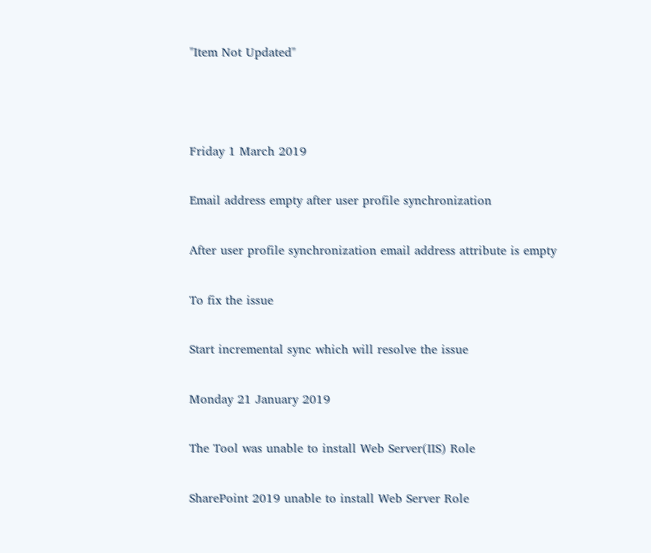"Item Not Updated"



Friday 1 March 2019

Email address empty after user profile synchronization

After user profile synchronization email address attribute is empty

To fix the issue

Start incremental sync which will resolve the issue

Monday 21 January 2019

The Tool was unable to install Web Server(IIS) Role

SharePoint 2019 unable to install Web Server Role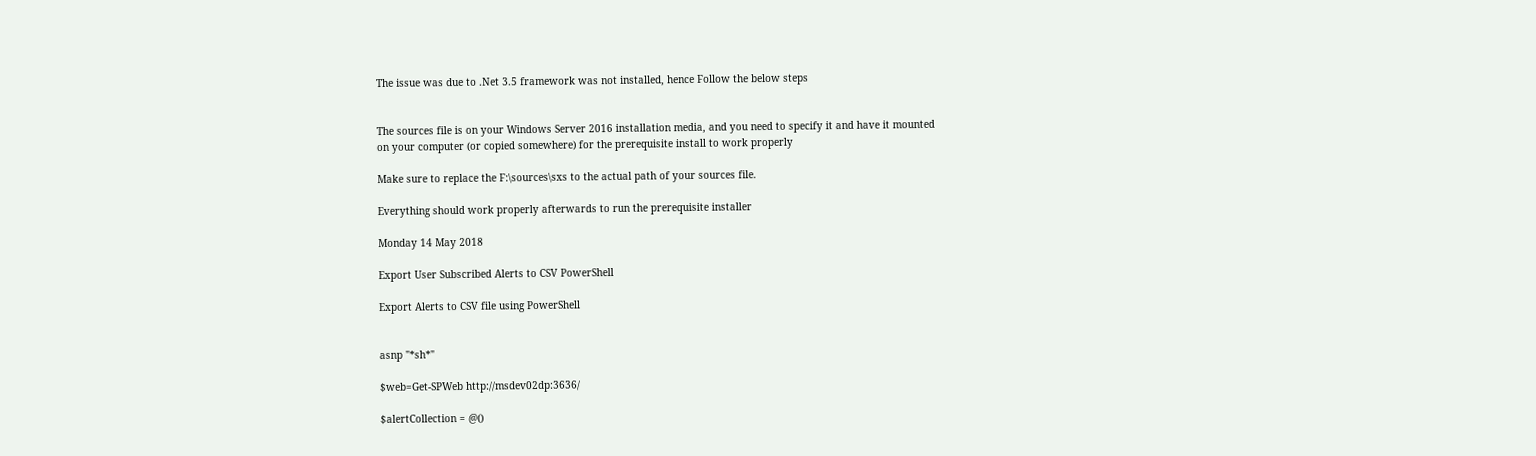The issue was due to .Net 3.5 framework was not installed, hence Follow the below steps


The sources file is on your Windows Server 2016 installation media, and you need to specify it and have it mounted
on your computer (or copied somewhere) for the prerequisite install to work properly

Make sure to replace the F:\sources\sxs to the actual path of your sources file.

Everything should work properly afterwards to run the prerequisite installer

Monday 14 May 2018

Export User Subscribed Alerts to CSV PowerShell

Export Alerts to CSV file using PowerShell


asnp "*sh*"

$web=Get-SPWeb http://msdev02dp:3636/

$alertCollection = @()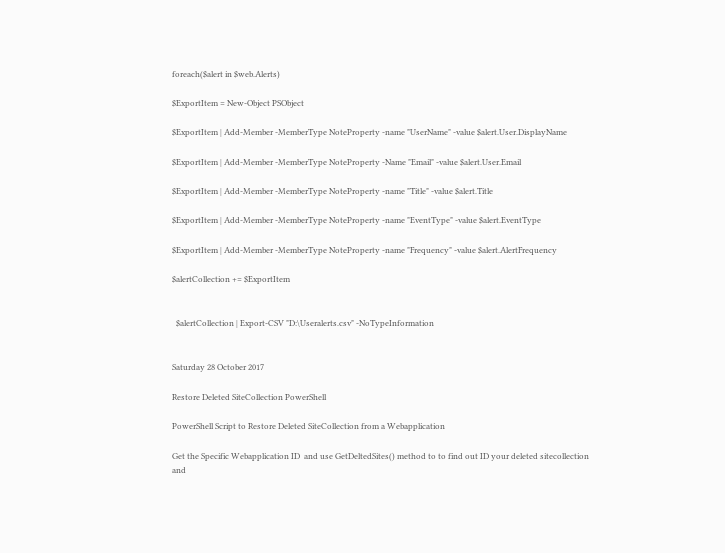foreach($alert in $web.Alerts)

$ExportItem = New-Object PSObject

$ExportItem | Add-Member -MemberType NoteProperty -name "UserName" -value $alert.User.DisplayName

$ExportItem | Add-Member -MemberType NoteProperty -Name "Email" -value $alert.User.Email

$ExportItem | Add-Member -MemberType NoteProperty -name "Title" -value $alert.Title

$ExportItem | Add-Member -MemberType NoteProperty -name "EventType" -value $alert.EventType

$ExportItem | Add-Member -MemberType NoteProperty -name "Frequency" -value $alert.AlertFrequency

$alertCollection += $ExportItem


  $alertCollection | Export-CSV "D:\Useralerts.csv" -NoTypeInformation


Saturday 28 October 2017

Restore Deleted SiteCollection PowerShell

PowerShell Script to Restore Deleted SiteCollection from a Webapplication

Get the Specific Webapplication ID  and use GetDeltedSites() method to to find out ID your deleted sitecollection and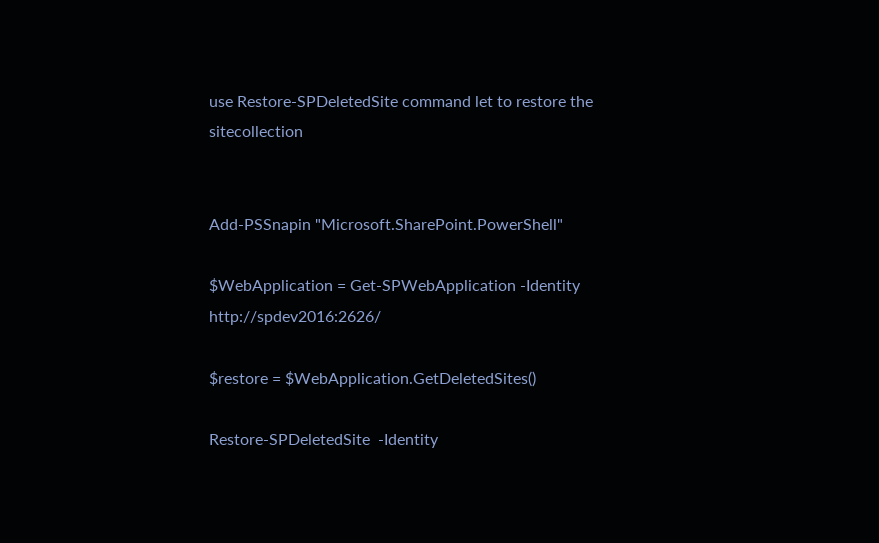use Restore-SPDeletedSite command let to restore the sitecollection


Add-PSSnapin "Microsoft.SharePoint.PowerShell"

$WebApplication = Get-SPWebApplication -Identity http://spdev2016:2626/

$restore = $WebApplication.GetDeletedSites()

Restore-SPDeletedSite  -Identity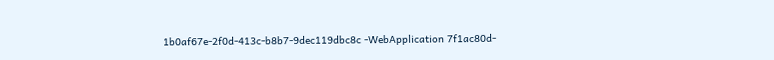1b0af67e-2f0d-413c-b8b7-9dec119dbc8c -WebApplication 7f1ac80d-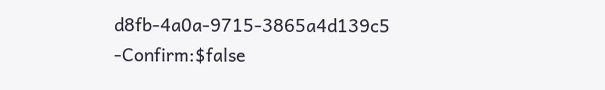d8fb-4a0a-9715-3865a4d139c5 -Confirm:$false